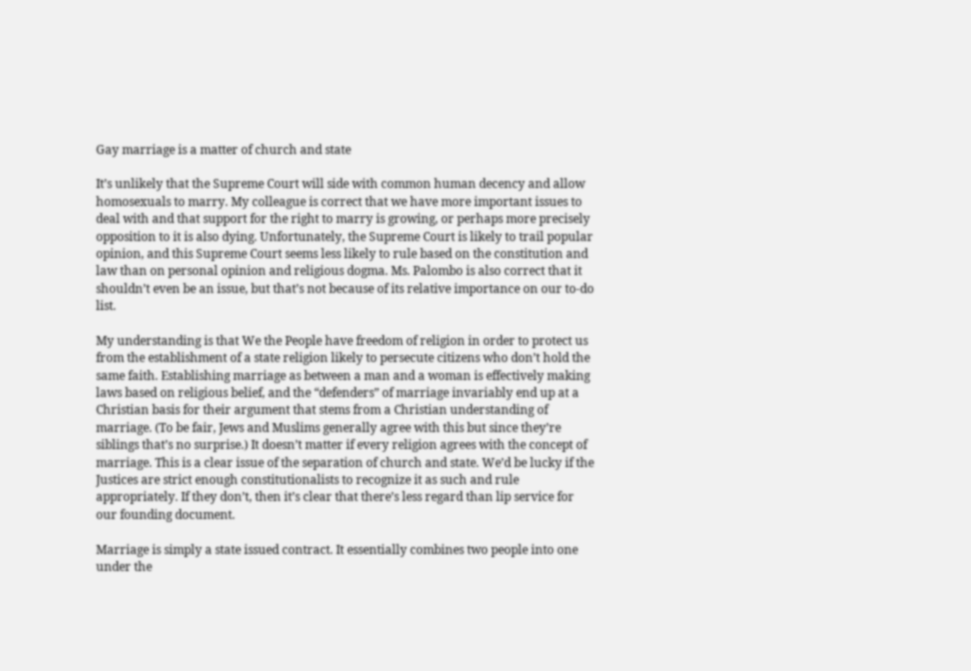Gay marriage is a matter of church and state

It’s unlikely that the Supreme Court will side with common human decency and allow homosexuals to marry. My colleague is correct that we have more important issues to deal with and that support for the right to marry is growing, or perhaps more precisely opposition to it is also dying. Unfortunately, the Supreme Court is likely to trail popular opinion, and this Supreme Court seems less likely to rule based on the constitution and law than on personal opinion and religious dogma. Ms. Palombo is also correct that it shouldn’t even be an issue, but that’s not because of its relative importance on our to-do list.

My understanding is that We the People have freedom of religion in order to protect us from the establishment of a state religion likely to persecute citizens who don’t hold the same faith. Establishing marriage as between a man and a woman is effectively making laws based on religious belief, and the “defenders” of marriage invariably end up at a Christian basis for their argument that stems from a Christian understanding of marriage. (To be fair, Jews and Muslims generally agree with this but since they’re siblings that’s no surprise.) It doesn’t matter if every religion agrees with the concept of marriage. This is a clear issue of the separation of church and state. We’d be lucky if the Justices are strict enough constitutionalists to recognize it as such and rule appropriately. If they don’t, then it’s clear that there’s less regard than lip service for our founding document.

Marriage is simply a state issued contract. It essentially combines two people into one under the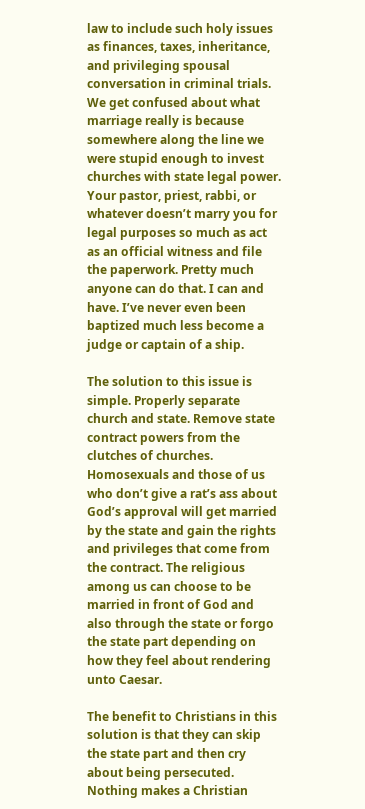law to include such holy issues as finances, taxes, inheritance, and privileging spousal conversation in criminal trials. We get confused about what marriage really is because somewhere along the line we were stupid enough to invest churches with state legal power. Your pastor, priest, rabbi, or whatever doesn’t marry you for legal purposes so much as act as an official witness and file the paperwork. Pretty much anyone can do that. I can and have. I’ve never even been baptized much less become a judge or captain of a ship.

The solution to this issue is simple. Properly separate church and state. Remove state contract powers from the clutches of churches. Homosexuals and those of us who don’t give a rat’s ass about God’s approval will get married by the state and gain the rights and privileges that come from the contract. The religious among us can choose to be married in front of God and also through the state or forgo the state part depending on how they feel about rendering unto Caesar.

The benefit to Christians in this solution is that they can skip the state part and then cry about being persecuted. Nothing makes a Christian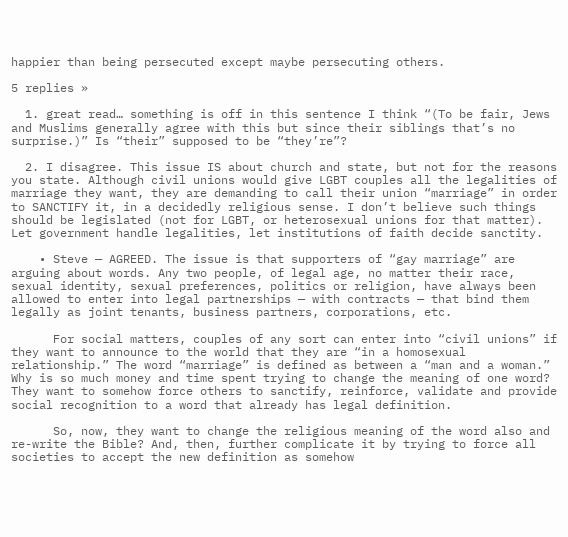happier than being persecuted except maybe persecuting others.

5 replies »

  1. great read… something is off in this sentence I think “(To be fair, Jews and Muslims generally agree with this but since their siblings that’s no surprise.)” Is “their” supposed to be “they’re”?

  2. I disagree. This issue IS about church and state, but not for the reasons you state. Although civil unions would give LGBT couples all the legalities of marriage they want, they are demanding to call their union “marriage” in order to SANCTIFY it, in a decidedly religious sense. I don’t believe such things should be legislated (not for LGBT, or heterosexual unions for that matter). Let government handle legalities, let institutions of faith decide sanctity.

    • Steve — AGREED. The issue is that supporters of “gay marriage” are arguing about words. Any two people, of legal age, no matter their race, sexual identity, sexual preferences, politics or religion, have always been allowed to enter into legal partnerships — with contracts — that bind them legally as joint tenants, business partners, corporations, etc.

      For social matters, couples of any sort can enter into “civil unions” if they want to announce to the world that they are “in a homosexual relationship.” The word “marriage” is defined as between a “man and a woman.” Why is so much money and time spent trying to change the meaning of one word? They want to somehow force others to sanctify, reinforce, validate and provide social recognition to a word that already has legal definition.

      So, now, they want to change the religious meaning of the word also and re-write the Bible? And, then, further complicate it by trying to force all societies to accept the new definition as somehow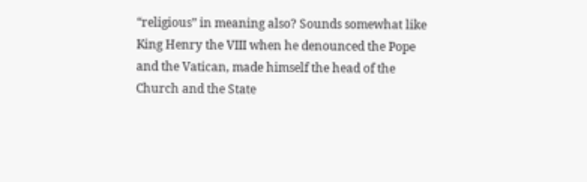“religious” in meaning also? Sounds somewhat like King Henry the VIII when he denounced the Pope and the Vatican, made himself the head of the Church and the State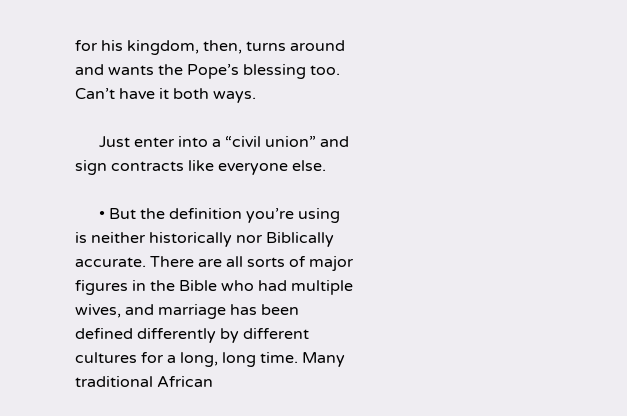for his kingdom, then, turns around and wants the Pope’s blessing too. Can’t have it both ways.

      Just enter into a “civil union” and sign contracts like everyone else.

      • But the definition you’re using is neither historically nor Biblically accurate. There are all sorts of major figures in the Bible who had multiple wives, and marriage has been defined differently by different cultures for a long, long time. Many traditional African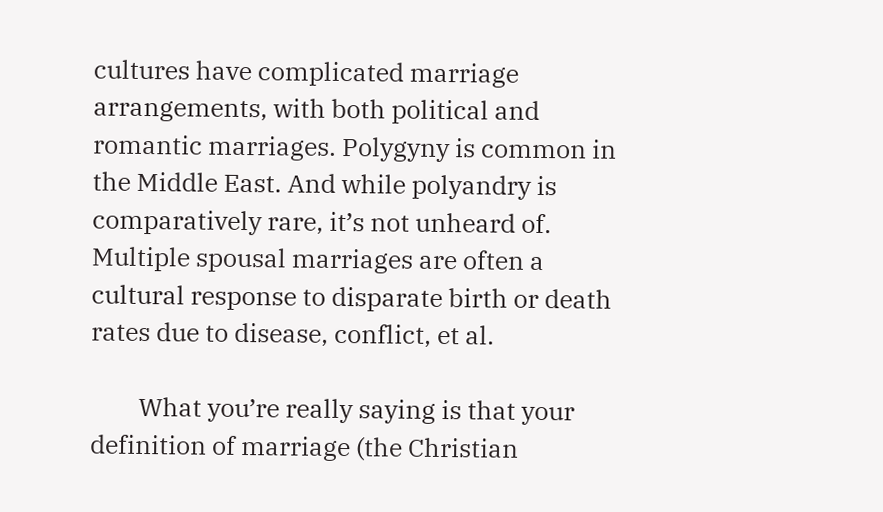cultures have complicated marriage arrangements, with both political and romantic marriages. Polygyny is common in the Middle East. And while polyandry is comparatively rare, it’s not unheard of. Multiple spousal marriages are often a cultural response to disparate birth or death rates due to disease, conflict, et al.

        What you’re really saying is that your definition of marriage (the Christian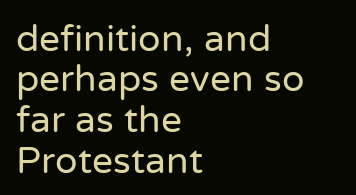definition, and perhaps even so far as the Protestant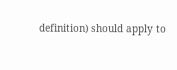definition) should apply to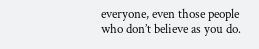everyone, even those people who don’t believe as you do.